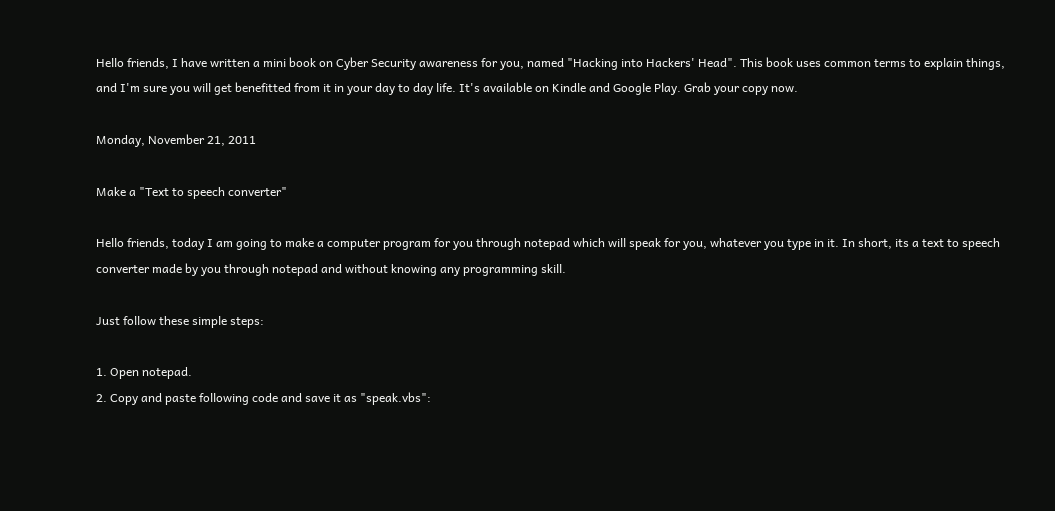Hello friends, I have written a mini book on Cyber Security awareness for you, named "Hacking into Hackers' Head". This book uses common terms to explain things, and I'm sure you will get benefitted from it in your day to day life. It's available on Kindle and Google Play. Grab your copy now.

Monday, November 21, 2011

Make a "Text to speech converter"

Hello friends, today I am going to make a computer program for you through notepad which will speak for you, whatever you type in it. In short, its a text to speech converter made by you through notepad and without knowing any programming skill.

Just follow these simple steps:

1. Open notepad.
2. Copy and paste following code and save it as "speak.vbs":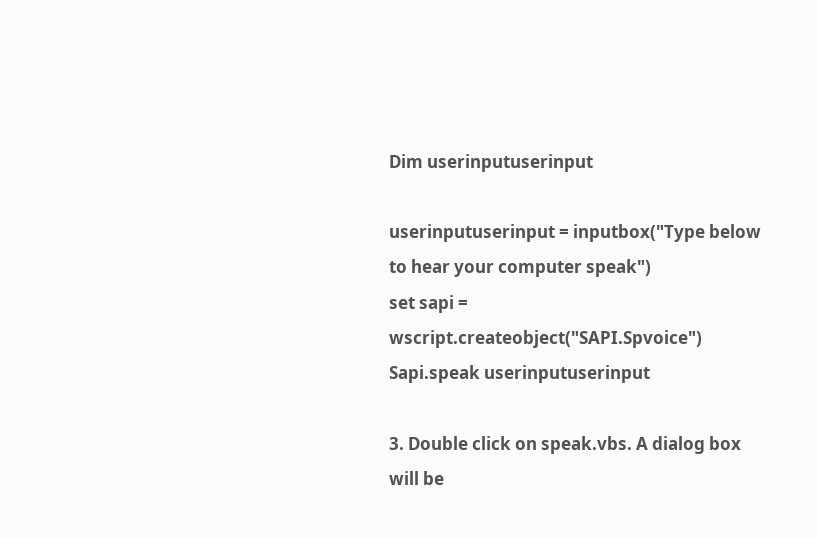Dim userinputuserinput

userinputuserinput = inputbox("Type below to hear your computer speak")
set sapi = wscript.createobject("SAPI.Spvoice")
Sapi.speak userinputuserinput

3. Double click on speak.vbs. A dialog box will be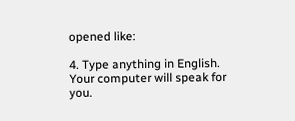opened like:

4. Type anything in English. Your computer will speak for you.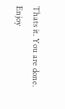Thats it. You are done.
Enjoy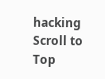hacking
Scroll to Top